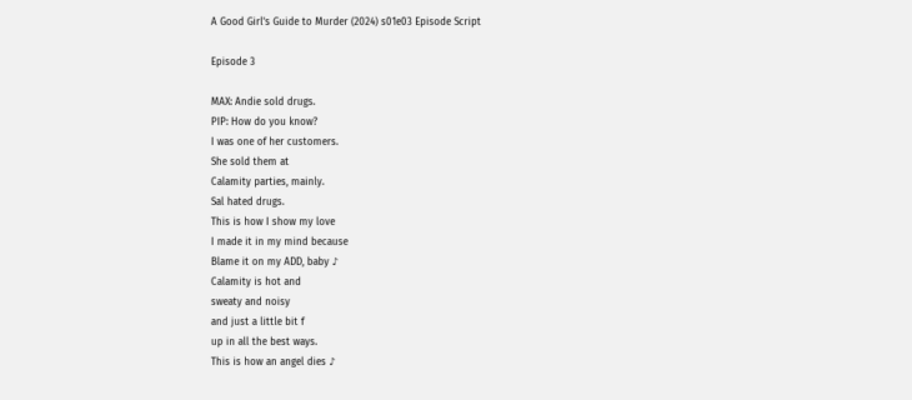A Good Girl's Guide to Murder (2024) s01e03 Episode Script

Episode 3

MAX: Andie sold drugs.
PIP: How do you know?
I was one of her customers.
She sold them at
Calamity parties, mainly.
Sal hated drugs.
This is how I show my love
I made it in my mind because
Blame it on my ADD, baby ♪
Calamity is hot and
sweaty and noisy
and just a little bit f
up in all the best ways.
This is how an angel dies ♪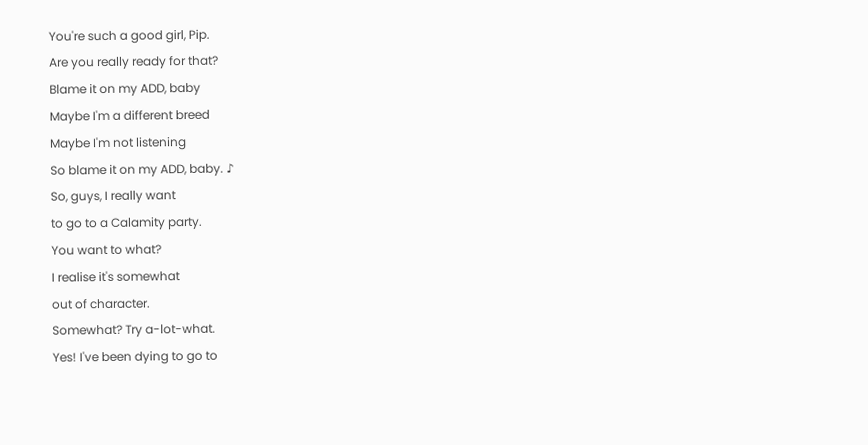You're such a good girl, Pip.
Are you really ready for that?
Blame it on my ADD, baby
Maybe I'm a different breed
Maybe I'm not listening
So blame it on my ADD, baby. ♪
So, guys, I really want
to go to a Calamity party.
You want to what?
I realise it's somewhat
out of character.
Somewhat? Try a-lot-what.
Yes! I've been dying to go to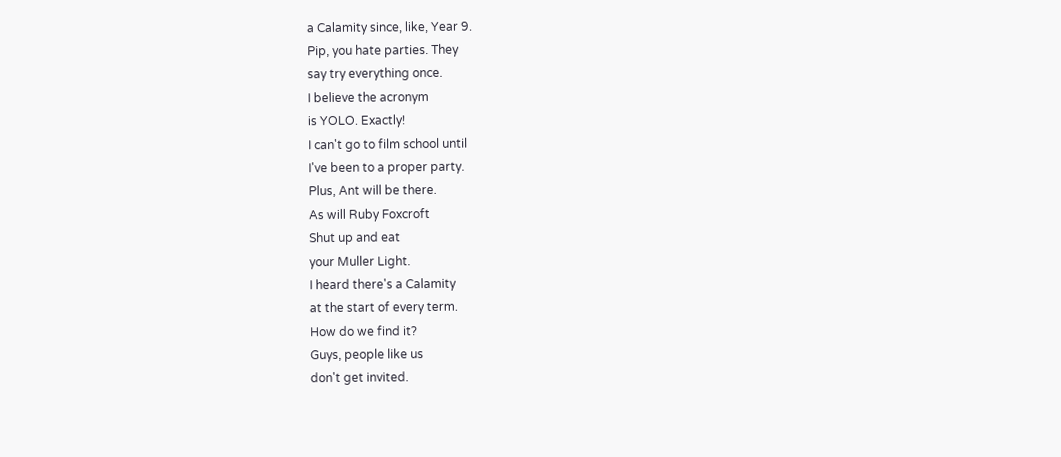a Calamity since, like, Year 9.
Pip, you hate parties. They
say try everything once.
I believe the acronym
is YOLO. Exactly!
I can't go to film school until
I've been to a proper party.
Plus, Ant will be there.
As will Ruby Foxcroft
Shut up and eat
your Muller Light.
I heard there's a Calamity
at the start of every term.
How do we find it?
Guys, people like us
don't get invited.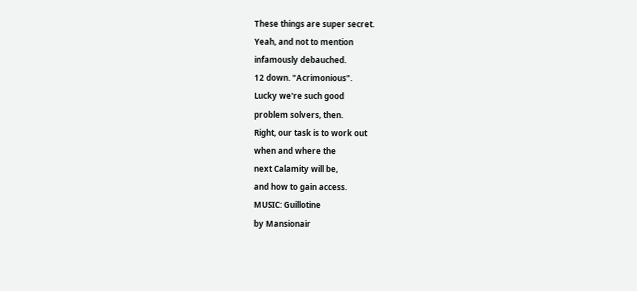These things are super secret.
Yeah, and not to mention
infamously debauched.
12 down. "Acrimonious".
Lucky we're such good
problem solvers, then.
Right, our task is to work out
when and where the
next Calamity will be,
and how to gain access.
MUSIC: Guillotine
by Mansionair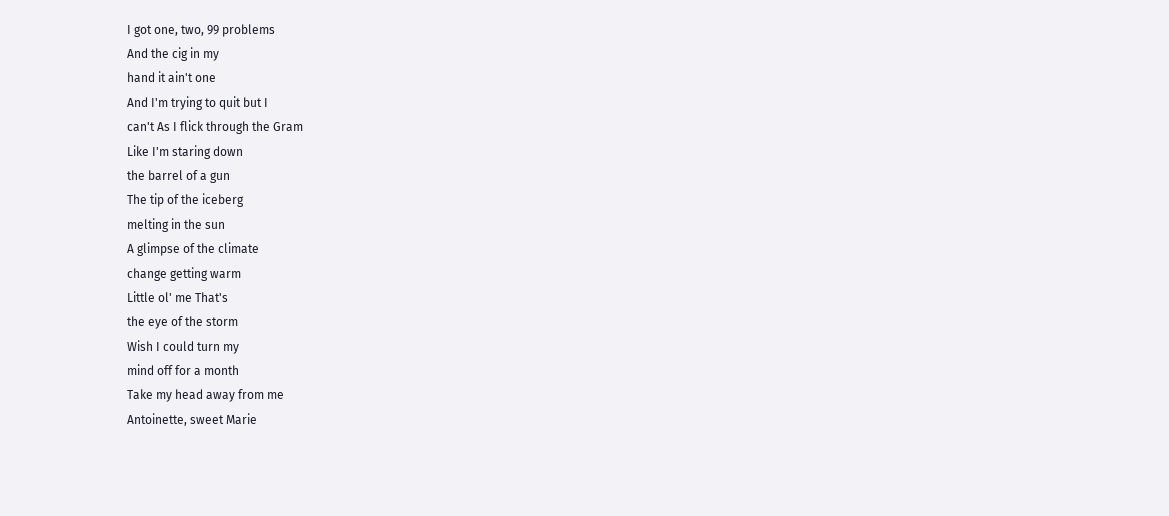I got one, two, 99 problems
And the cig in my
hand it ain't one
And I'm trying to quit but I
can't As I flick through the Gram
Like I'm staring down
the barrel of a gun
The tip of the iceberg
melting in the sun
A glimpse of the climate
change getting warm
Little ol' me That's
the eye of the storm
Wish I could turn my
mind off for a month
Take my head away from me
Antoinette, sweet Marie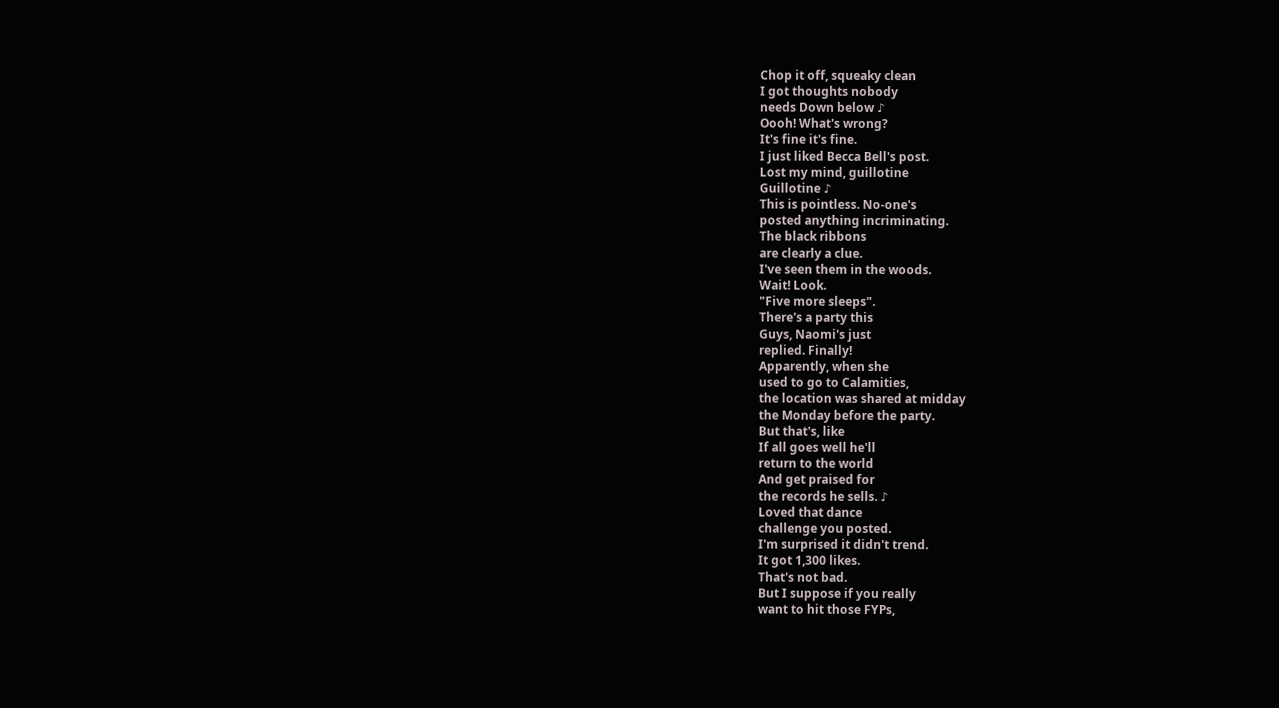Chop it off, squeaky clean
I got thoughts nobody
needs Down below ♪
Oooh! What's wrong?
It's fine it's fine.
I just liked Becca Bell's post.
Lost my mind, guillotine
Guillotine ♪
This is pointless. No-one's
posted anything incriminating.
The black ribbons
are clearly a clue.
I've seen them in the woods.
Wait! Look.
"Five more sleeps".
There's a party this
Guys, Naomi's just
replied. Finally!
Apparently, when she
used to go to Calamities,
the location was shared at midday
the Monday before the party.
But that's, like
If all goes well he'll
return to the world
And get praised for
the records he sells. ♪
Loved that dance
challenge you posted.
I'm surprised it didn't trend.
It got 1,300 likes.
That's not bad.
But I suppose if you really
want to hit those FYPs,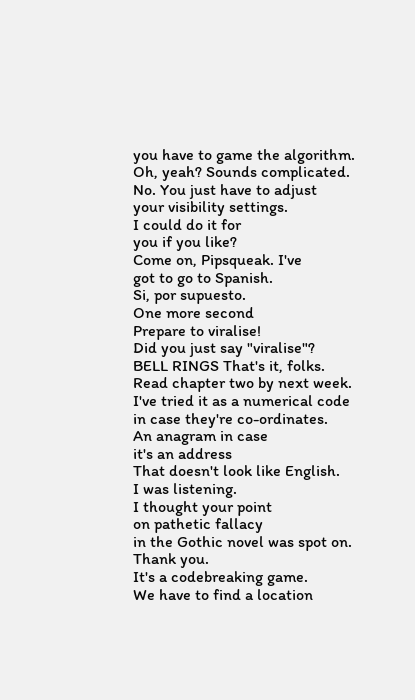you have to game the algorithm.
Oh, yeah? Sounds complicated.
No. You just have to adjust
your visibility settings.
I could do it for
you if you like?
Come on, Pipsqueak. I've
got to go to Spanish.
Si, por supuesto.
One more second
Prepare to viralise!
Did you just say "viralise"?
BELL RINGS That's it, folks.
Read chapter two by next week.
I've tried it as a numerical code
in case they're co-ordinates.
An anagram in case
it's an address
That doesn't look like English.
I was listening.
I thought your point
on pathetic fallacy
in the Gothic novel was spot on.
Thank you.
It's a codebreaking game.
We have to find a location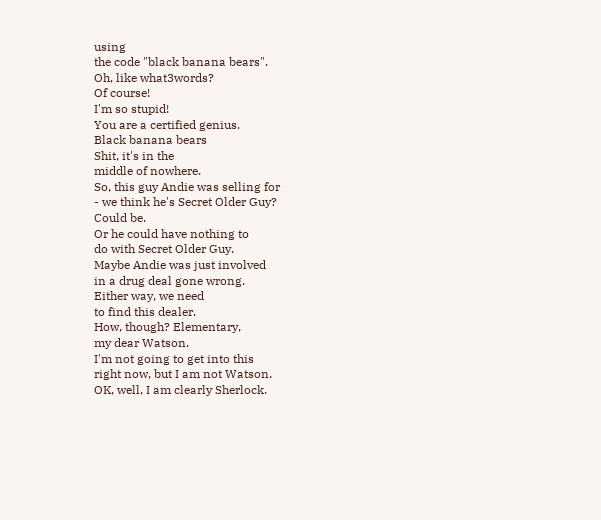using
the code "black banana bears".
Oh, like what3words?
Of course!
I'm so stupid!
You are a certified genius.
Black banana bears
Shit, it's in the
middle of nowhere.
So, this guy Andie was selling for
- we think he's Secret Older Guy?
Could be.
Or he could have nothing to
do with Secret Older Guy.
Maybe Andie was just involved
in a drug deal gone wrong.
Either way, we need
to find this dealer.
How, though? Elementary,
my dear Watson.
I'm not going to get into this
right now, but I am not Watson.
OK, well, I am clearly Sherlock.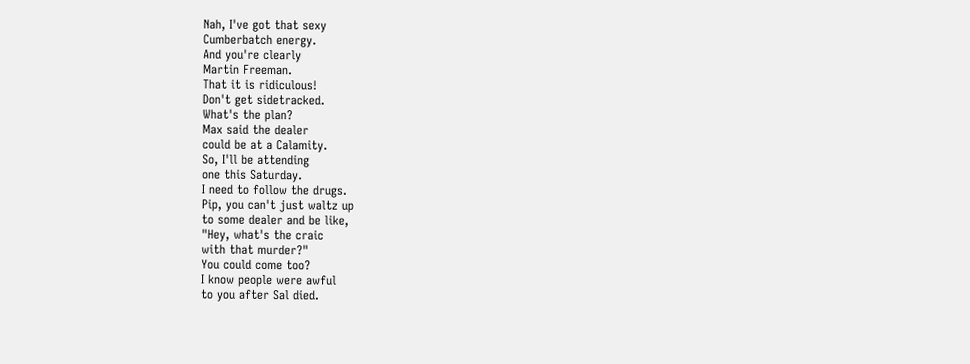Nah, I've got that sexy
Cumberbatch energy.
And you're clearly
Martin Freeman.
That it is ridiculous!
Don't get sidetracked.
What's the plan?
Max said the dealer
could be at a Calamity.
So, I'll be attending
one this Saturday.
I need to follow the drugs.
Pip, you can't just waltz up
to some dealer and be like,
"Hey, what's the craic
with that murder?"
You could come too?
I know people were awful
to you after Sal died.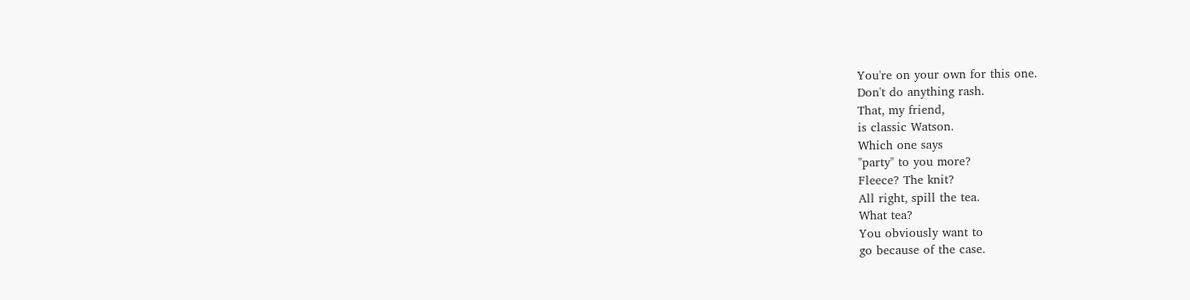You're on your own for this one.
Don't do anything rash.
That, my friend,
is classic Watson.
Which one says
"party" to you more?
Fleece? The knit?
All right, spill the tea.
What tea?
You obviously want to
go because of the case.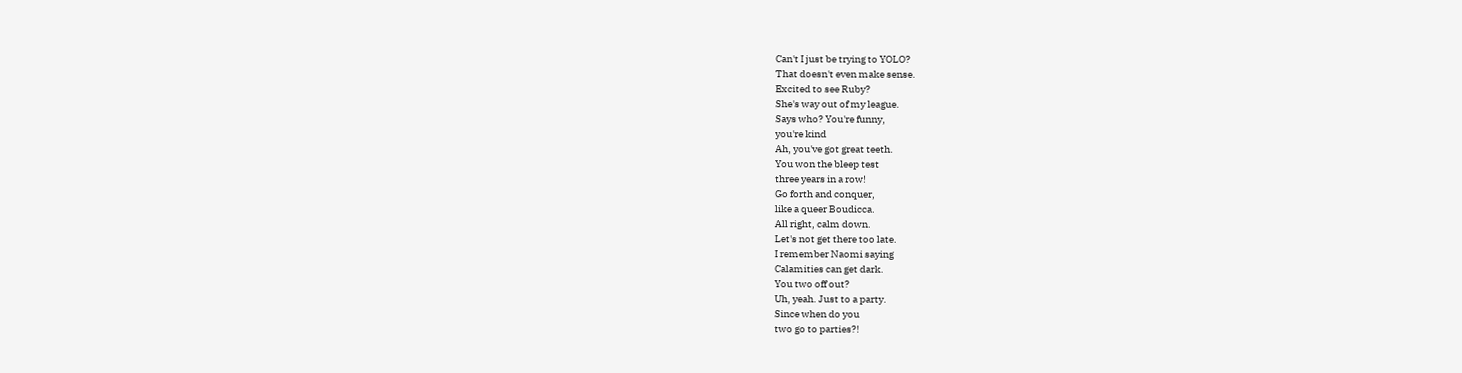Can't I just be trying to YOLO?
That doesn't even make sense.
Excited to see Ruby?
She's way out of my league.
Says who? You're funny,
you're kind
Ah, you've got great teeth.
You won the bleep test
three years in a row!
Go forth and conquer,
like a queer Boudicca.
All right, calm down.
Let's not get there too late.
I remember Naomi saying
Calamities can get dark.
You two off out?
Uh, yeah. Just to a party.
Since when do you
two go to parties?!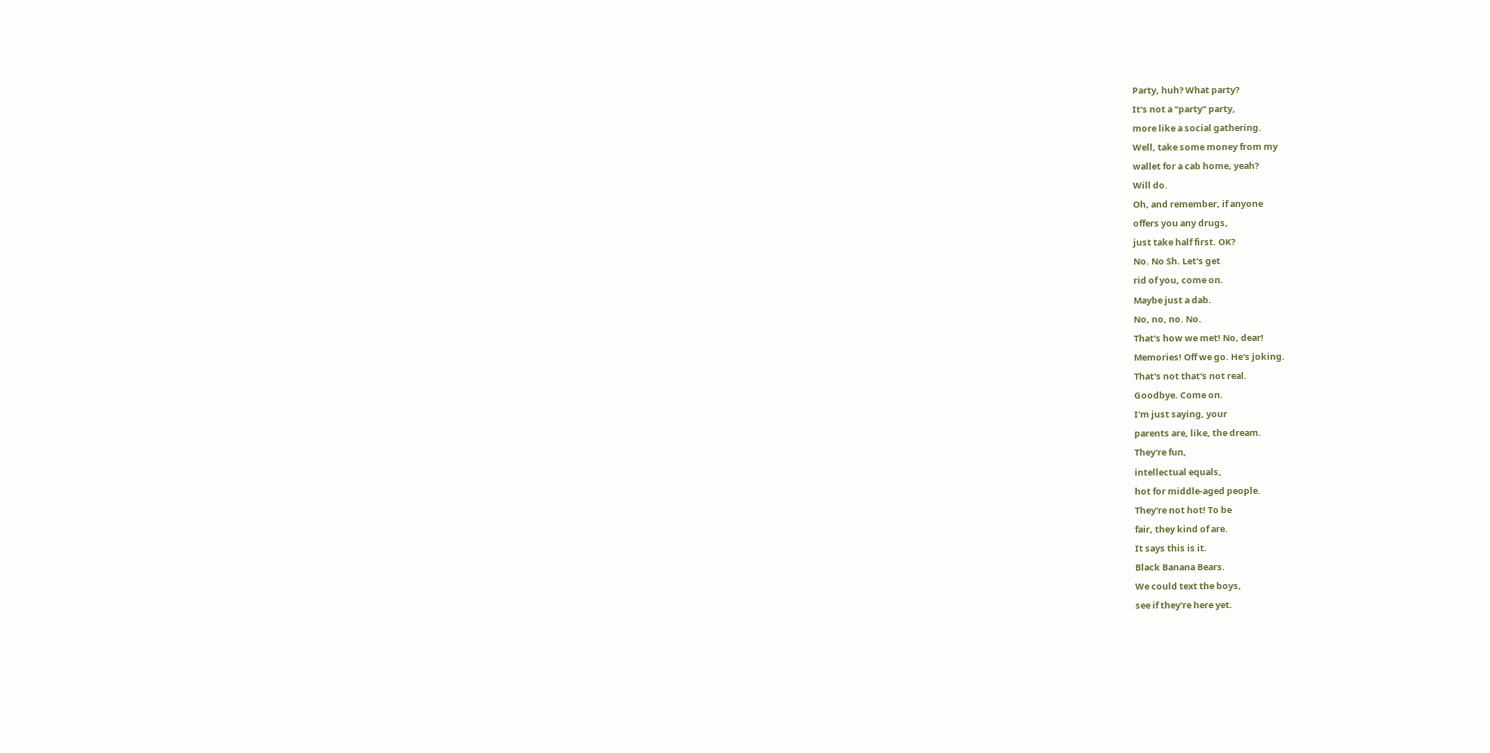Party, huh? What party?
It's not a "party" party,
more like a social gathering.
Well, take some money from my
wallet for a cab home, yeah?
Will do.
Oh, and remember, if anyone
offers you any drugs,
just take half first. OK?
No. No Sh. Let's get
rid of you, come on.
Maybe just a dab.
No, no, no. No.
That's how we met! No, dear!
Memories! Off we go. He's joking.
That's not that's not real.
Goodbye. Come on.
I'm just saying, your
parents are, like, the dream.
They're fun,
intellectual equals,
hot for middle-aged people.
They're not hot! To be
fair, they kind of are.
It says this is it.
Black Banana Bears.
We could text the boys,
see if they're here yet.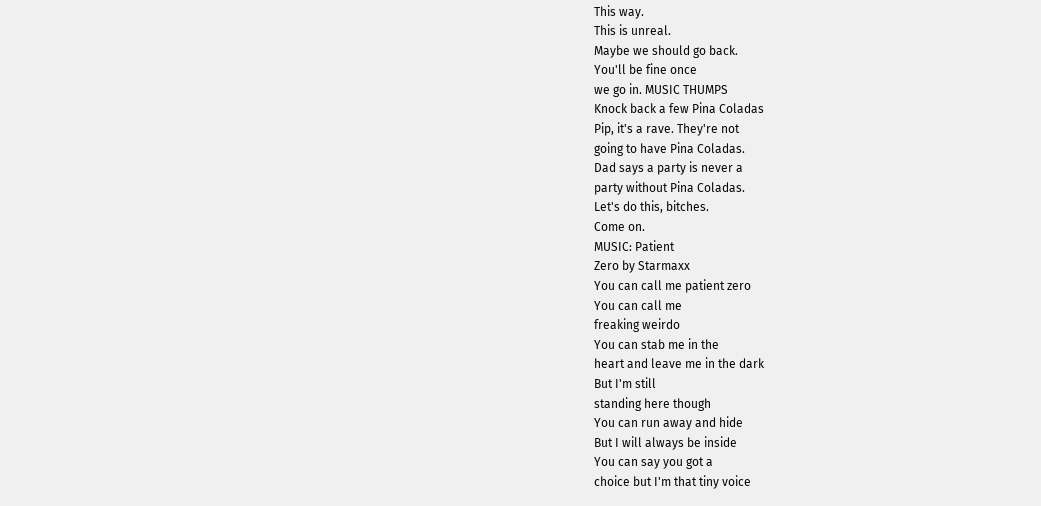This way.
This is unreal.
Maybe we should go back.
You'll be fine once
we go in. MUSIC THUMPS
Knock back a few Pina Coladas
Pip, it's a rave. They're not
going to have Pina Coladas.
Dad says a party is never a
party without Pina Coladas.
Let's do this, bitches.
Come on.
MUSIC: Patient
Zero by Starmaxx
You can call me patient zero
You can call me
freaking weirdo
You can stab me in the
heart and leave me in the dark
But I'm still
standing here though
You can run away and hide
But I will always be inside
You can say you got a
choice but I'm that tiny voice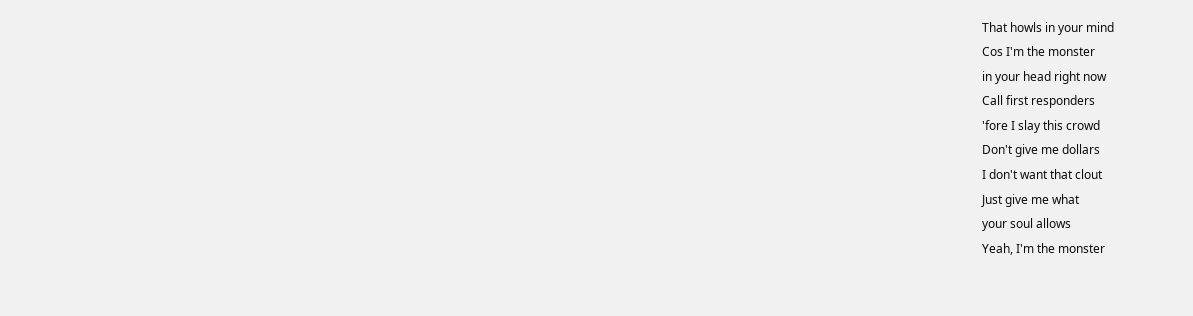That howls in your mind
Cos I'm the monster
in your head right now
Call first responders
'fore I slay this crowd
Don't give me dollars
I don't want that clout
Just give me what
your soul allows
Yeah, I'm the monster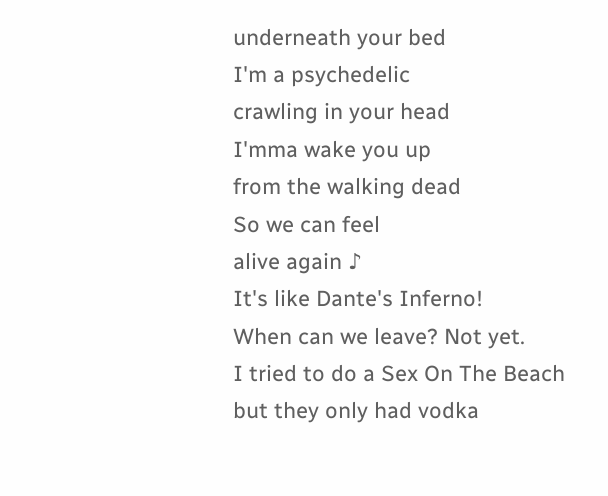underneath your bed
I'm a psychedelic
crawling in your head
I'mma wake you up
from the walking dead
So we can feel
alive again ♪
It's like Dante's Inferno!
When can we leave? Not yet.
I tried to do a Sex On The Beach
but they only had vodka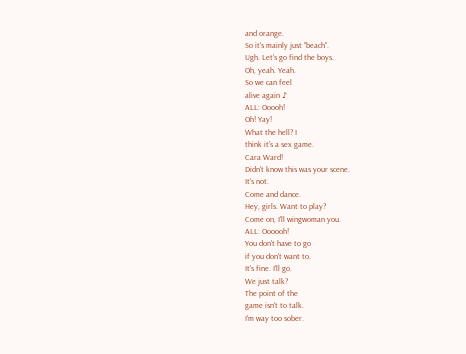and orange.
So it's mainly just "beach".
Ugh. Let's go find the boys.
Oh, yeah. Yeah.
So we can feel
alive again ♪
ALL: Ooooh!
Oh! Yay!
What the hell? I
think it's a sex game.
Cara Ward!
Didn't know this was your scene.
It's not.
Come and dance.
Hey, girls. Want to play?
Come on, I'll wingwoman you.
ALL: Oooooh!
You don't have to go
if you don't want to.
It's fine. I'll go.
We just talk?
The point of the
game isn't to talk.
I'm way too sober.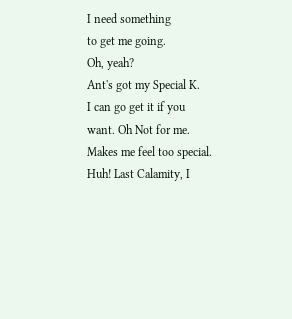I need something
to get me going.
Oh, yeah?
Ant's got my Special K.
I can go get it if you
want. Oh Not for me.
Makes me feel too special.
Huh! Last Calamity, I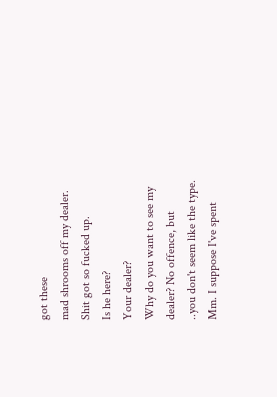got these
mad shrooms off my dealer.
Shit got so fucked up.
Is he here?
Your dealer?
Why do you want to see my
dealer? No offence, but
..you don't seem like the type.
Mm. I suppose I've spent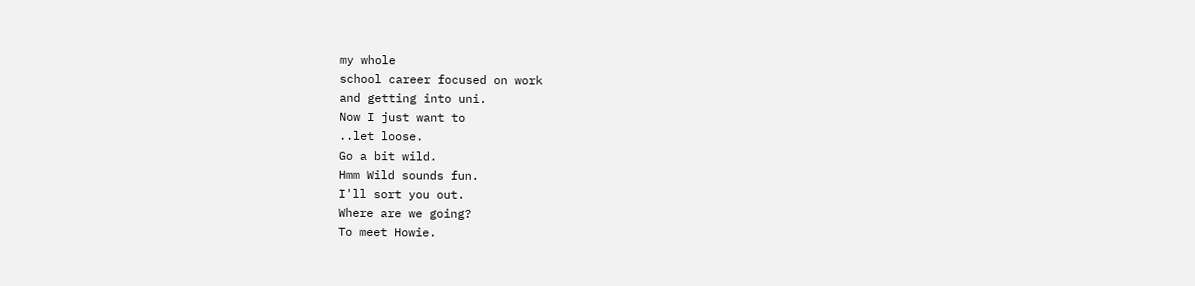my whole
school career focused on work
and getting into uni.
Now I just want to
..let loose.
Go a bit wild.
Hmm Wild sounds fun.
I'll sort you out.
Where are we going?
To meet Howie.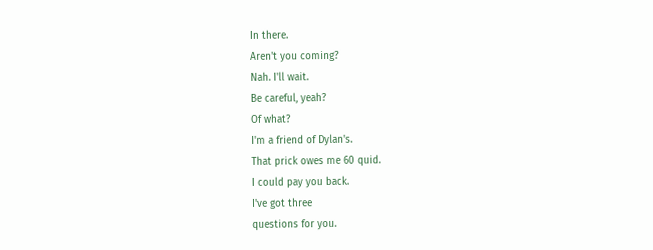In there.
Aren't you coming?
Nah. I'll wait.
Be careful, yeah?
Of what?
I'm a friend of Dylan's.
That prick owes me 60 quid.
I could pay you back.
I've got three
questions for you.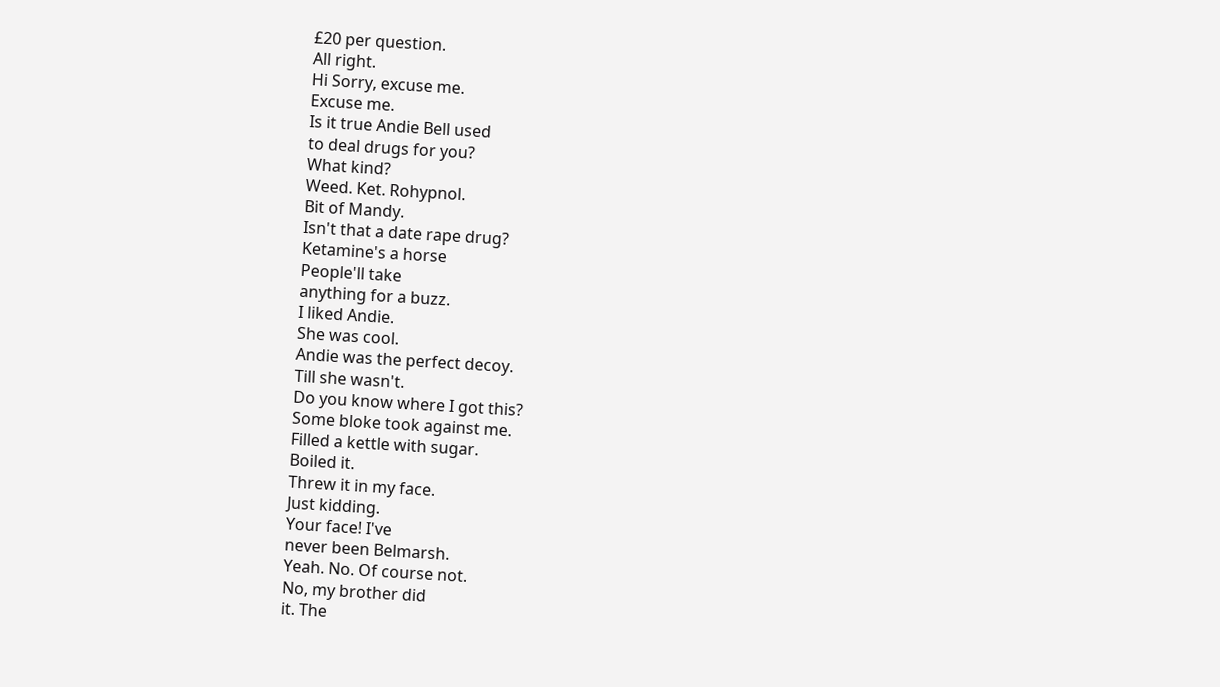£20 per question.
All right.
Hi Sorry, excuse me.
Excuse me.
Is it true Andie Bell used
to deal drugs for you?
What kind?
Weed. Ket. Rohypnol.
Bit of Mandy.
Isn't that a date rape drug?
Ketamine's a horse
People'll take
anything for a buzz.
I liked Andie.
She was cool.
Andie was the perfect decoy.
Till she wasn't.
Do you know where I got this?
Some bloke took against me.
Filled a kettle with sugar.
Boiled it.
Threw it in my face.
Just kidding.
Your face! I've
never been Belmarsh.
Yeah. No. Of course not.
No, my brother did
it. The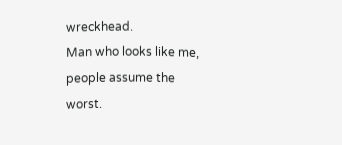wreckhead.
Man who looks like me,
people assume the worst.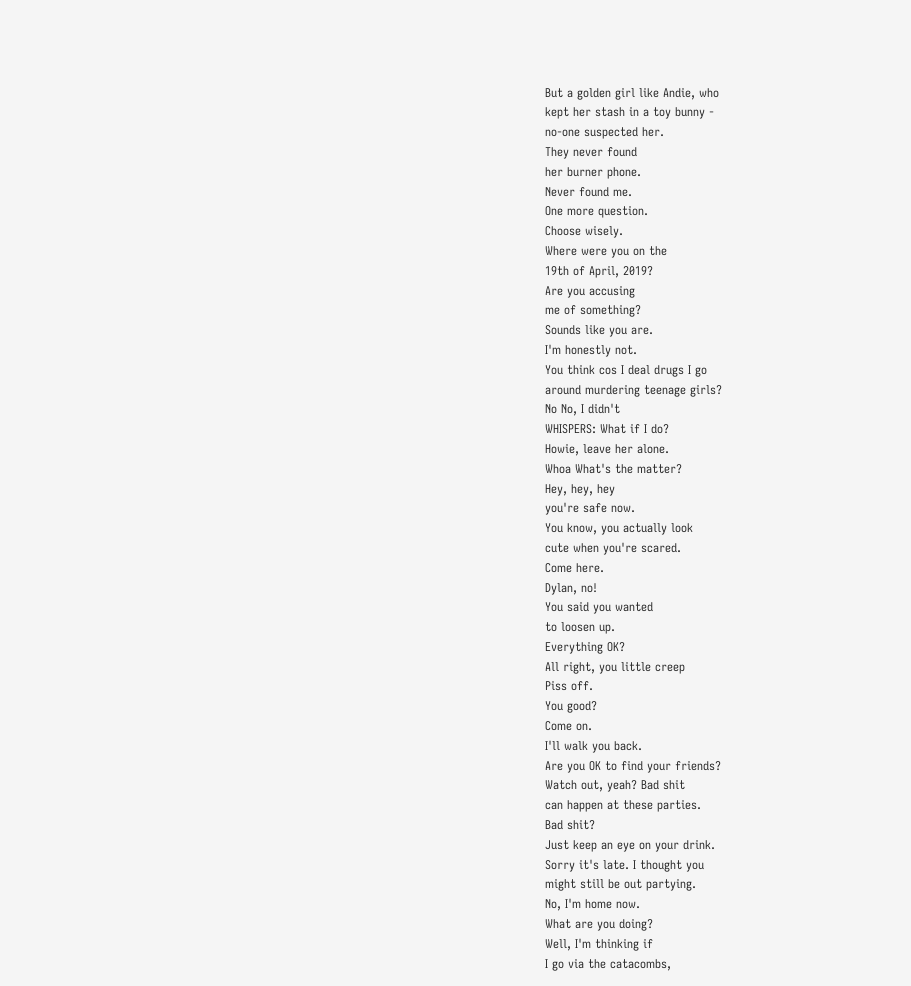But a golden girl like Andie, who
kept her stash in a toy bunny -
no-one suspected her.
They never found
her burner phone.
Never found me.
One more question.
Choose wisely.
Where were you on the
19th of April, 2019?
Are you accusing
me of something?
Sounds like you are.
I'm honestly not.
You think cos I deal drugs I go
around murdering teenage girls?
No No, I didn't
WHISPERS: What if I do?
Howie, leave her alone.
Whoa What's the matter?
Hey, hey, hey
you're safe now.
You know, you actually look
cute when you're scared.
Come here.
Dylan, no!
You said you wanted
to loosen up.
Everything OK?
All right, you little creep
Piss off.
You good?
Come on.
I'll walk you back.
Are you OK to find your friends?
Watch out, yeah? Bad shit
can happen at these parties.
Bad shit?
Just keep an eye on your drink.
Sorry it's late. I thought you
might still be out partying.
No, I'm home now.
What are you doing?
Well, I'm thinking if
I go via the catacombs,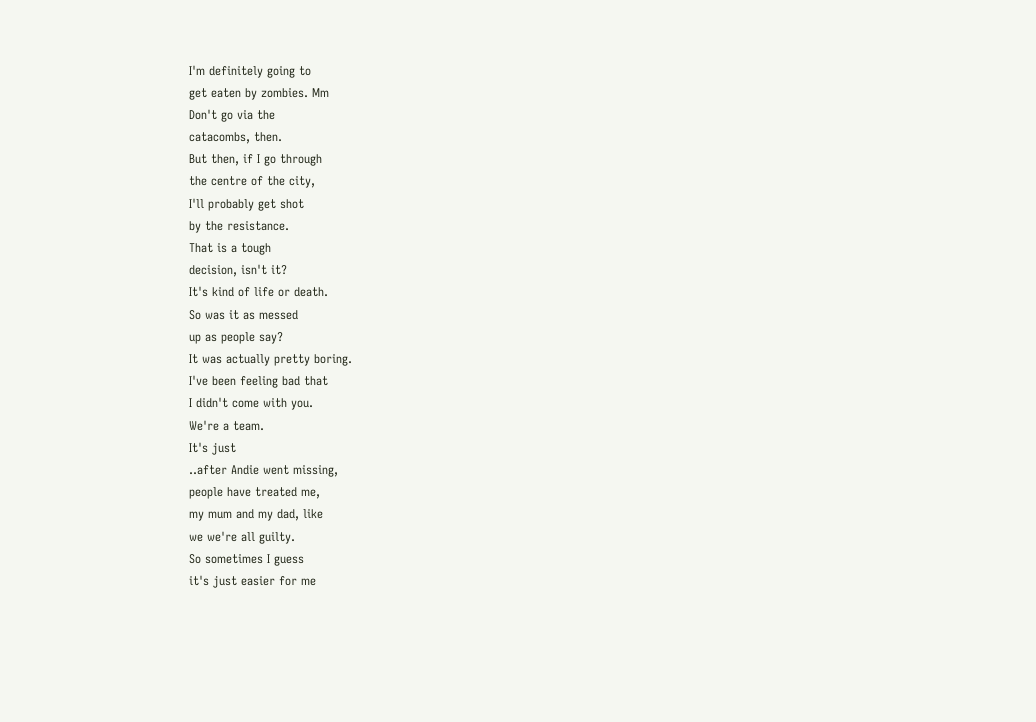I'm definitely going to
get eaten by zombies. Mm
Don't go via the
catacombs, then.
But then, if I go through
the centre of the city,
I'll probably get shot
by the resistance.
That is a tough
decision, isn't it?
It's kind of life or death.
So was it as messed
up as people say?
It was actually pretty boring.
I've been feeling bad that
I didn't come with you.
We're a team.
It's just
..after Andie went missing,
people have treated me,
my mum and my dad, like
we we're all guilty.
So sometimes I guess
it's just easier for me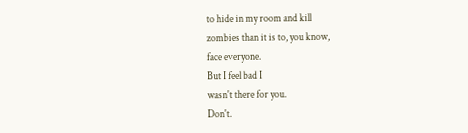to hide in my room and kill
zombies than it is to, you know,
face everyone.
But I feel bad I
wasn't there for you.
Don't.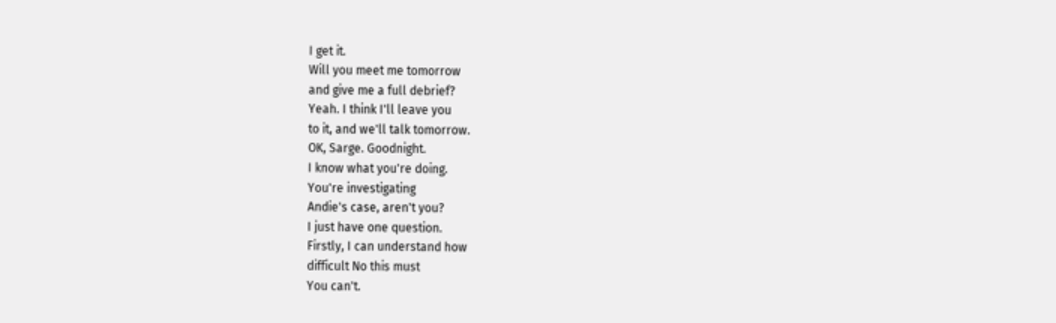I get it.
Will you meet me tomorrow
and give me a full debrief?
Yeah. I think I'll leave you
to it, and we'll talk tomorrow.
OK, Sarge. Goodnight.
I know what you're doing.
You're investigating
Andie's case, aren't you?
I just have one question.
Firstly, I can understand how
difficult No this must
You can't.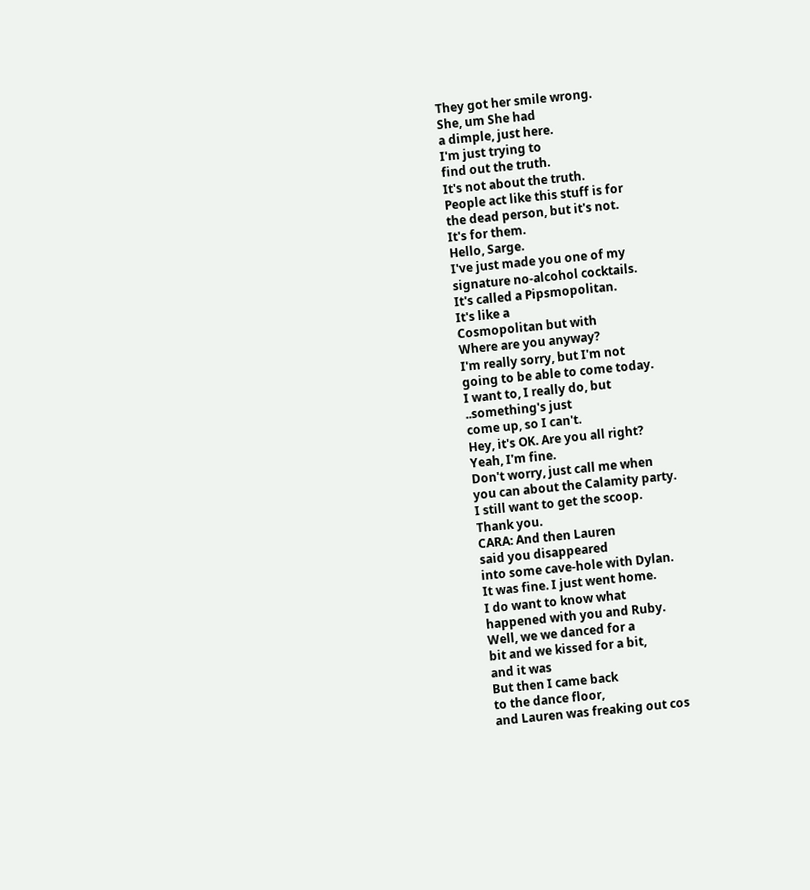They got her smile wrong.
She, um She had
a dimple, just here.
I'm just trying to
find out the truth.
It's not about the truth.
People act like this stuff is for
the dead person, but it's not.
It's for them.
Hello, Sarge.
I've just made you one of my
signature no-alcohol cocktails.
It's called a Pipsmopolitan.
It's like a
Cosmopolitan but with
Where are you anyway?
I'm really sorry, but I'm not
going to be able to come today.
I want to, I really do, but
..something's just
come up, so I can't.
Hey, it's OK. Are you all right?
Yeah, I'm fine.
Don't worry, just call me when
you can about the Calamity party.
I still want to get the scoop.
Thank you.
CARA: And then Lauren
said you disappeared
into some cave-hole with Dylan.
It was fine. I just went home.
I do want to know what
happened with you and Ruby.
Well, we we danced for a
bit and we kissed for a bit,
and it was
But then I came back
to the dance floor,
and Lauren was freaking out cos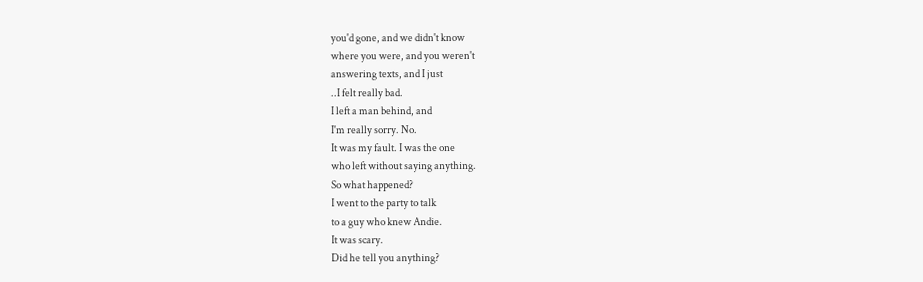you'd gone, and we didn't know
where you were, and you weren't
answering texts, and I just
..I felt really bad.
I left a man behind, and
I'm really sorry. No.
It was my fault. I was the one
who left without saying anything.
So what happened?
I went to the party to talk
to a guy who knew Andie.
It was scary.
Did he tell you anything?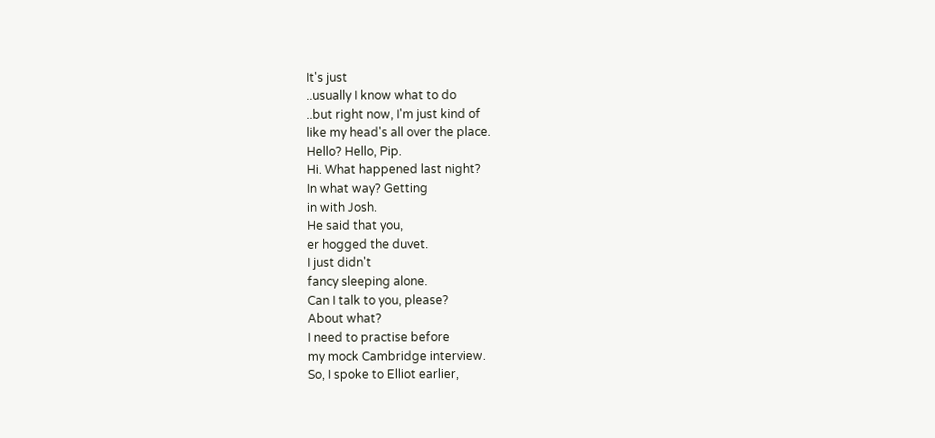It's just
..usually I know what to do
..but right now, I'm just kind of
like my head's all over the place.
Hello? Hello, Pip.
Hi. What happened last night?
In what way? Getting
in with Josh.
He said that you,
er hogged the duvet.
I just didn't
fancy sleeping alone.
Can I talk to you, please?
About what?
I need to practise before
my mock Cambridge interview.
So, I spoke to Elliot earlier,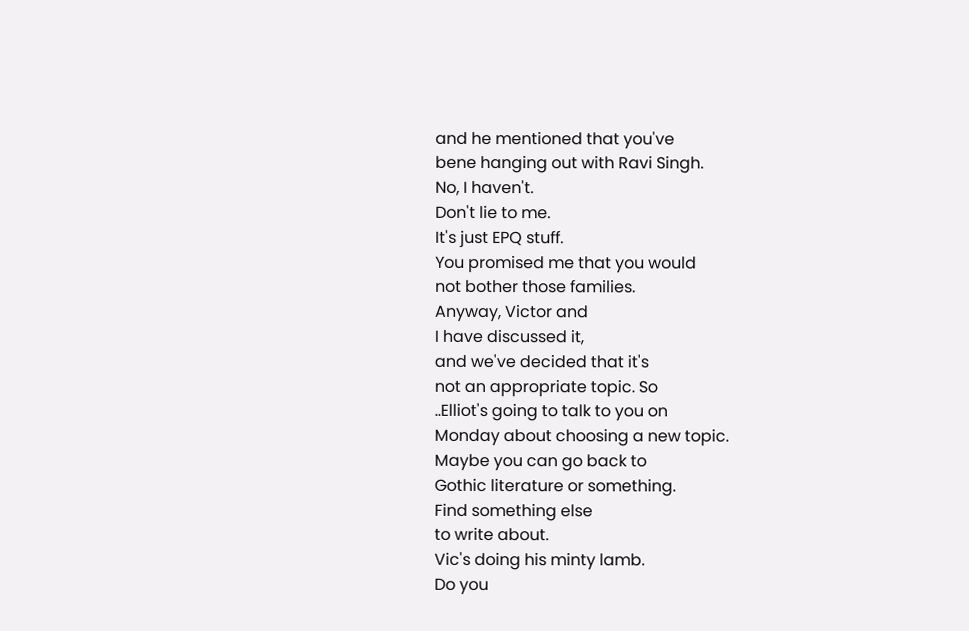and he mentioned that you've
bene hanging out with Ravi Singh.
No, I haven't.
Don't lie to me.
It's just EPQ stuff.
You promised me that you would
not bother those families.
Anyway, Victor and
I have discussed it,
and we've decided that it's
not an appropriate topic. So
..Elliot's going to talk to you on
Monday about choosing a new topic.
Maybe you can go back to
Gothic literature or something.
Find something else
to write about.
Vic's doing his minty lamb.
Do you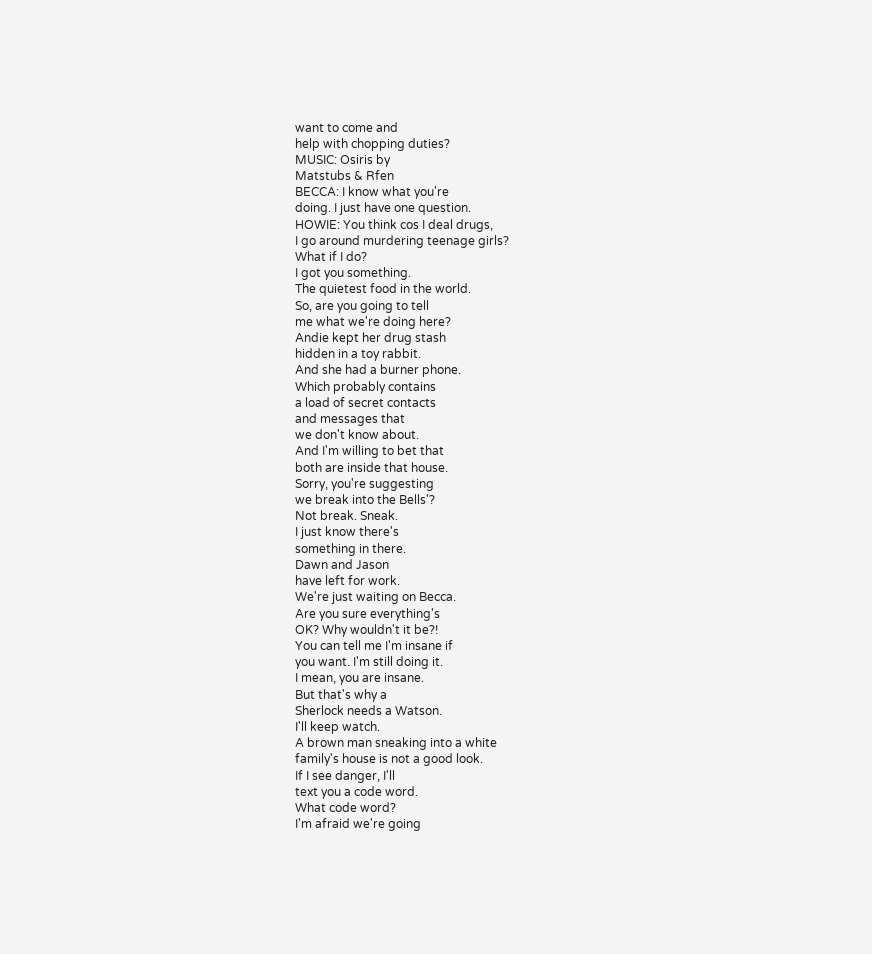want to come and
help with chopping duties?
MUSIC: Osiris by
Matstubs & Rfen
BECCA: I know what you're
doing. I just have one question.
HOWIE: You think cos I deal drugs,
I go around murdering teenage girls?
What if I do?
I got you something.
The quietest food in the world.
So, are you going to tell
me what we're doing here?
Andie kept her drug stash
hidden in a toy rabbit.
And she had a burner phone.
Which probably contains
a load of secret contacts
and messages that
we don't know about.
And I'm willing to bet that
both are inside that house.
Sorry, you're suggesting
we break into the Bells'?
Not break. Sneak.
I just know there's
something in there.
Dawn and Jason
have left for work.
We're just waiting on Becca.
Are you sure everything's
OK? Why wouldn't it be?!
You can tell me I'm insane if
you want. I'm still doing it.
I mean, you are insane.
But that's why a
Sherlock needs a Watson.
I'll keep watch.
A brown man sneaking into a white
family's house is not a good look.
If I see danger, I'll
text you a code word.
What code word?
I'm afraid we're going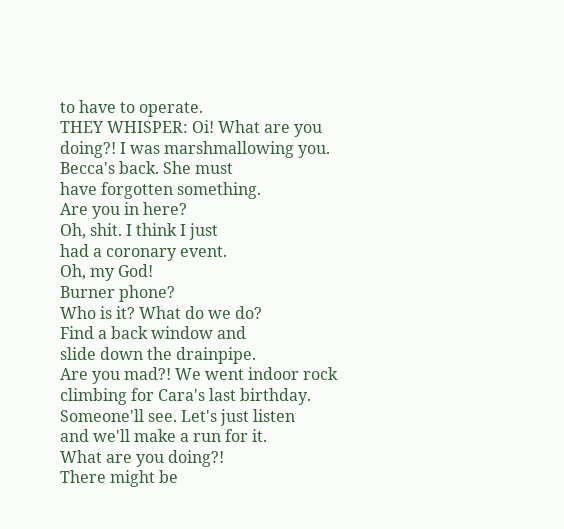to have to operate.
THEY WHISPER: Oi! What are you
doing?! I was marshmallowing you.
Becca's back. She must
have forgotten something.
Are you in here?
Oh, shit. I think I just
had a coronary event.
Oh, my God!
Burner phone?
Who is it? What do we do?
Find a back window and
slide down the drainpipe.
Are you mad?! We went indoor rock
climbing for Cara's last birthday.
Someone'll see. Let's just listen
and we'll make a run for it.
What are you doing?!
There might be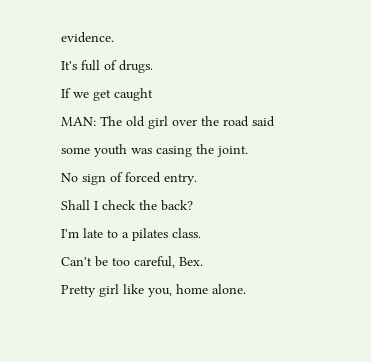evidence.
It's full of drugs.
If we get caught
MAN: The old girl over the road said
some youth was casing the joint.
No sign of forced entry.
Shall I check the back?
I'm late to a pilates class.
Can't be too careful, Bex.
Pretty girl like you, home alone.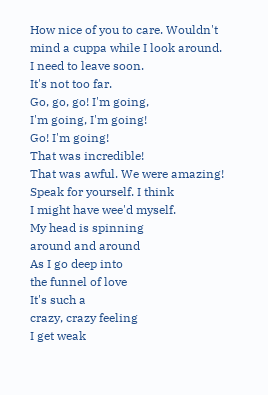How nice of you to care. Wouldn't
mind a cuppa while I look around.
I need to leave soon.
It's not too far.
Go, go, go! I'm going,
I'm going, I'm going!
Go! I'm going!
That was incredible!
That was awful. We were amazing!
Speak for yourself. I think
I might have wee'd myself.
My head is spinning
around and around
As I go deep into
the funnel of love
It's such a
crazy, crazy feeling
I get weak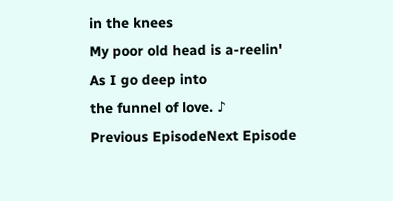in the knees
My poor old head is a-reelin'
As I go deep into
the funnel of love. ♪
Previous EpisodeNext Episode